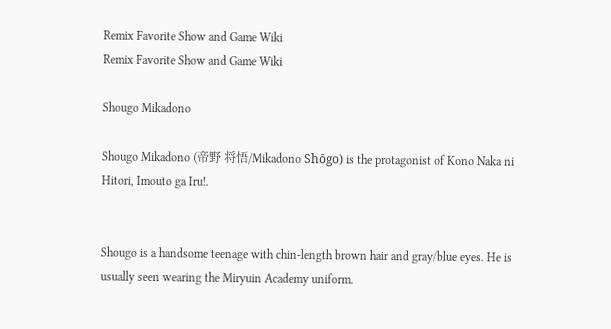Remix Favorite Show and Game Wiki
Remix Favorite Show and Game Wiki

Shougo Mikadono

Shougo Mikadono (帝野 将悟/Mikadono Shōgo) is the protagonist of Kono Naka ni Hitori, Imouto ga Iru!.


Shougo is a handsome teenage with chin-length brown hair and gray/blue eyes. He is usually seen wearing the Miryuin Academy uniform.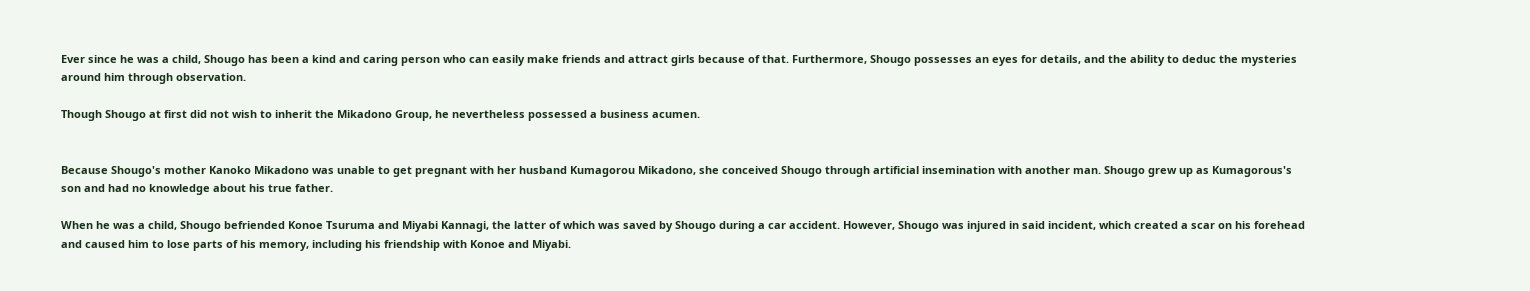Ever since he was a child, Shougo has been a kind and caring person who can easily make friends and attract girls because of that. Furthermore, Shougo possesses an eyes for details, and the ability to deduc the mysteries around him through observation.

Though Shougo at first did not wish to inherit the Mikadono Group, he nevertheless possessed a business acumen.


Because Shougo's mother Kanoko Mikadono was unable to get pregnant with her husband Kumagorou Mikadono, she conceived Shougo through artificial insemination with another man. Shougo grew up as Kumagorous's son and had no knowledge about his true father.

When he was a child, Shougo befriended Konoe Tsuruma and Miyabi Kannagi, the latter of which was saved by Shougo during a car accident. However, Shougo was injured in said incident, which created a scar on his forehead and caused him to lose parts of his memory, including his friendship with Konoe and Miyabi.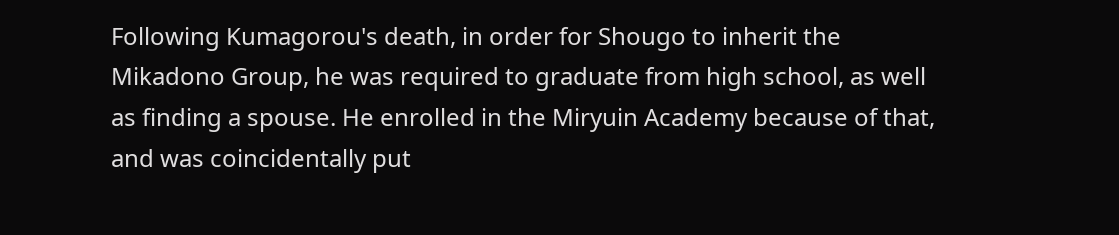Following Kumagorou's death, in order for Shougo to inherit the Mikadono Group, he was required to graduate from high school, as well as finding a spouse. He enrolled in the Miryuin Academy because of that, and was coincidentally put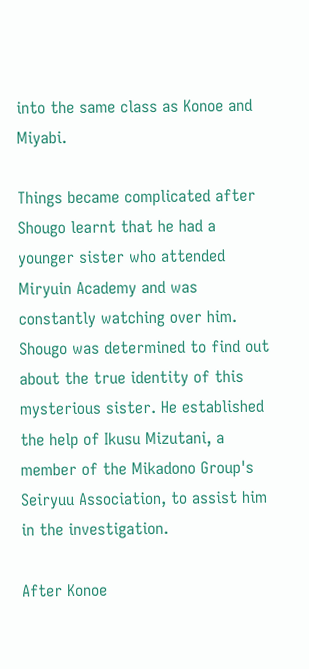into the same class as Konoe and Miyabi.

Things became complicated after Shougo learnt that he had a younger sister who attended Miryuin Academy and was constantly watching over him. Shougo was determined to find out about the true identity of this mysterious sister. He established the help of Ikusu Mizutani, a member of the Mikadono Group's Seiryuu Association, to assist him in the investigation.

After Konoe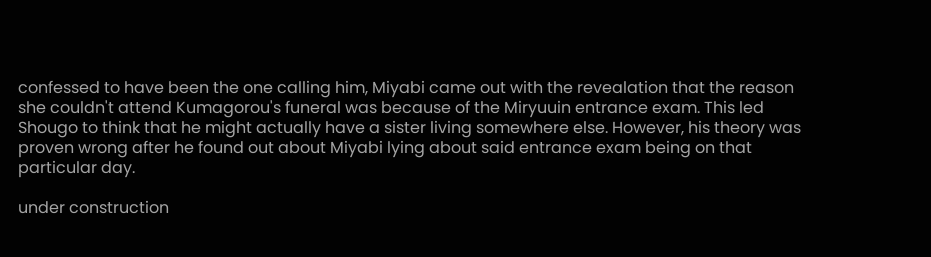confessed to have been the one calling him, Miyabi came out with the revealation that the reason she couldn't attend Kumagorou's funeral was because of the Miryuuin entrance exam. This led Shougo to think that he might actually have a sister living somewhere else. However, his theory was proven wrong after he found out about Miyabi lying about said entrance exam being on that particular day.

under construction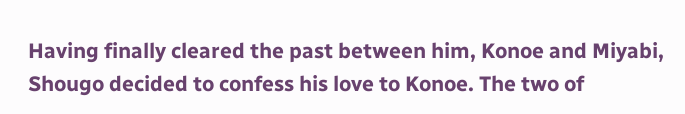Having finally cleared the past between him, Konoe and Miyabi, Shougo decided to confess his love to Konoe. The two of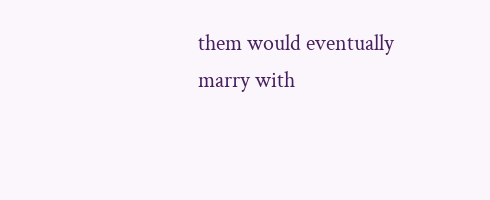them would eventually marry with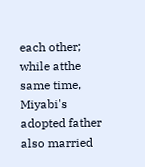each other; while atthe same time, Miyabi's adopted father also married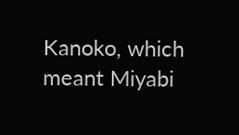Kanoko, which meant Miyabi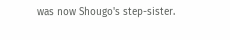was now Shougo's step-sister.